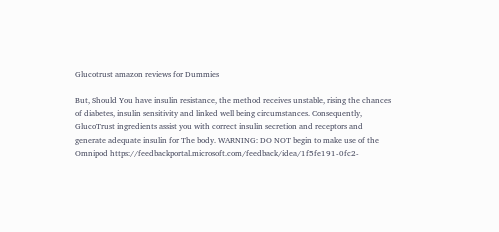Glucotrust amazon reviews for Dummies

But, Should You have insulin resistance, the method receives unstable, rising the chances of diabetes, insulin sensitivity and linked well being circumstances. Consequently, GlucoTrust ingredients assist you with correct insulin secretion and receptors and generate adequate insulin for The body. WARNING: DO NOT begin to make use of the Omnipod https://feedbackportal.microsoft.com/feedback/idea/1f5fe191-0fc2-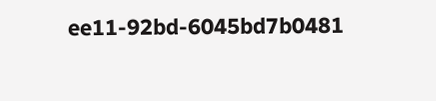ee11-92bd-6045bd7b0481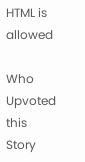HTML is allowed

Who Upvoted this Story